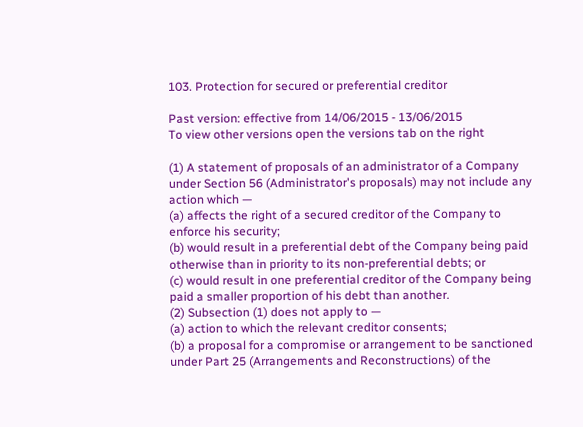103. Protection for secured or preferential creditor

Past version: effective from 14/06/2015 - 13/06/2015
To view other versions open the versions tab on the right

(1) A statement of proposals of an administrator of a Company under Section 56 (Administrator's proposals) may not include any action which —
(a) affects the right of a secured creditor of the Company to enforce his security;
(b) would result in a preferential debt of the Company being paid otherwise than in priority to its non-preferential debts; or
(c) would result in one preferential creditor of the Company being paid a smaller proportion of his debt than another.
(2) Subsection (1) does not apply to —
(a) action to which the relevant creditor consents;
(b) a proposal for a compromise or arrangement to be sanctioned under Part 25 (Arrangements and Reconstructions) of the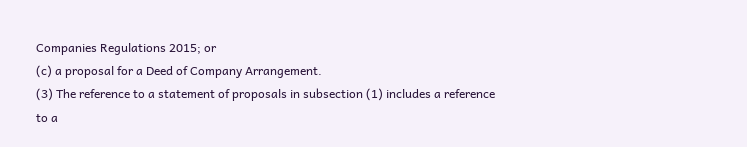Companies Regulations 2015; or
(c) a proposal for a Deed of Company Arrangement.
(3) The reference to a statement of proposals in subsection (1) includes a reference to a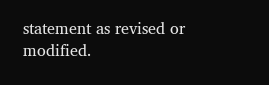statement as revised or modified.